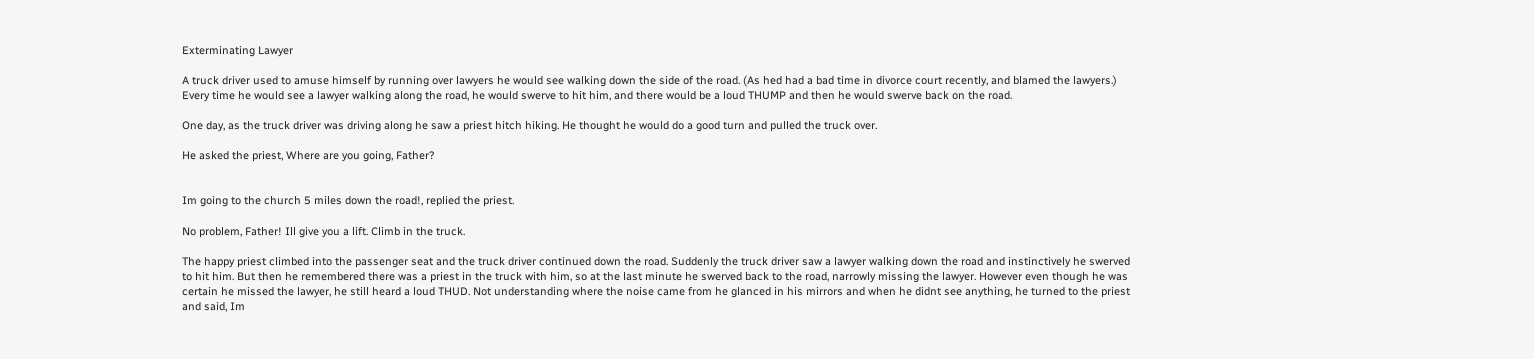Exterminating Lawyer

A truck driver used to amuse himself by running over lawyers he would see walking down the side of the road. (As hed had a bad time in divorce court recently, and blamed the lawyers.) Every time he would see a lawyer walking along the road, he would swerve to hit him, and there would be a loud THUMP and then he would swerve back on the road.

One day, as the truck driver was driving along he saw a priest hitch hiking. He thought he would do a good turn and pulled the truck over.

He asked the priest, Where are you going, Father?


Im going to the church 5 miles down the road!, replied the priest.

No problem, Father! Ill give you a lift. Climb in the truck.

The happy priest climbed into the passenger seat and the truck driver continued down the road. Suddenly the truck driver saw a lawyer walking down the road and instinctively he swerved to hit him. But then he remembered there was a priest in the truck with him, so at the last minute he swerved back to the road, narrowly missing the lawyer. However even though he was certain he missed the lawyer, he still heard a loud THUD. Not understanding where the noise came from he glanced in his mirrors and when he didnt see anything, he turned to the priest and said, Im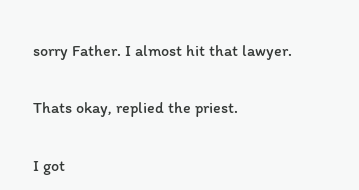sorry Father. I almost hit that lawyer.

Thats okay, replied the priest.

I got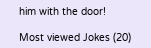him with the door!

Most viewed Jokes (20)